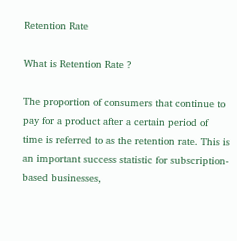Retention Rate

What is Retention Rate ?

The proportion of consumers that continue to pay for a product after a certain period of time is referred to as the retention rate. This is an important success statistic for subscription-based businesses,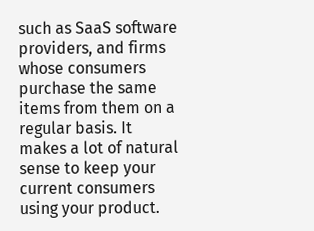such as SaaS software providers, and firms whose consumers purchase the same items from them on a regular basis. It makes a lot of natural sense to keep your current consumers using your product.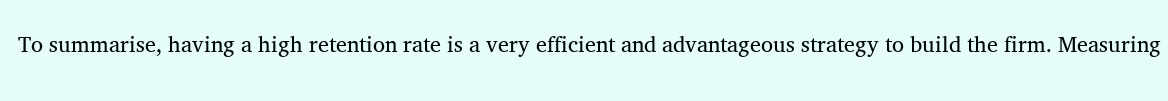To summarise, having a high retention rate is a very efficient and advantageous strategy to build the firm. Measuring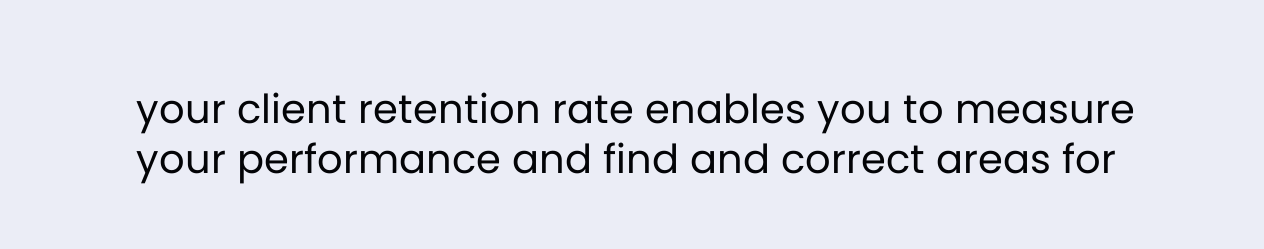your client retention rate enables you to measure your performance and find and correct areas for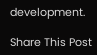development.

Share This Post